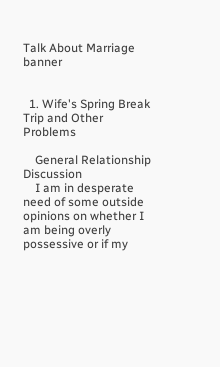Talk About Marriage banner


  1. Wife's Spring Break Trip and Other Problems

    General Relationship Discussion
    I am in desperate need of some outside opinions on whether I am being overly possessive or if my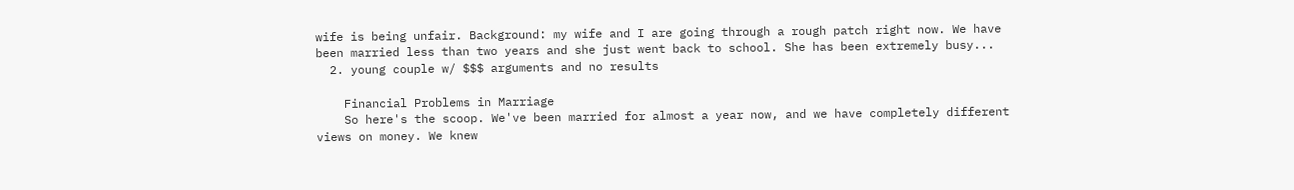wife is being unfair. Background: my wife and I are going through a rough patch right now. We have been married less than two years and she just went back to school. She has been extremely busy...
  2. young couple w/ $$$ arguments and no results

    Financial Problems in Marriage
    So here's the scoop. We've been married for almost a year now, and we have completely different views on money. We knew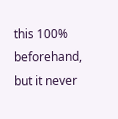this 100% beforehand, but it never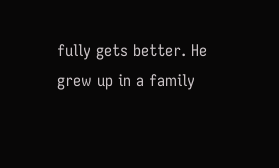fully gets better. He grew up in a family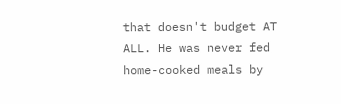that doesn't budget AT ALL. He was never fed home-cooked meals by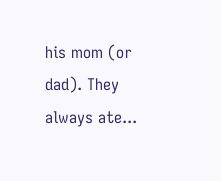his mom (or dad). They always ate...